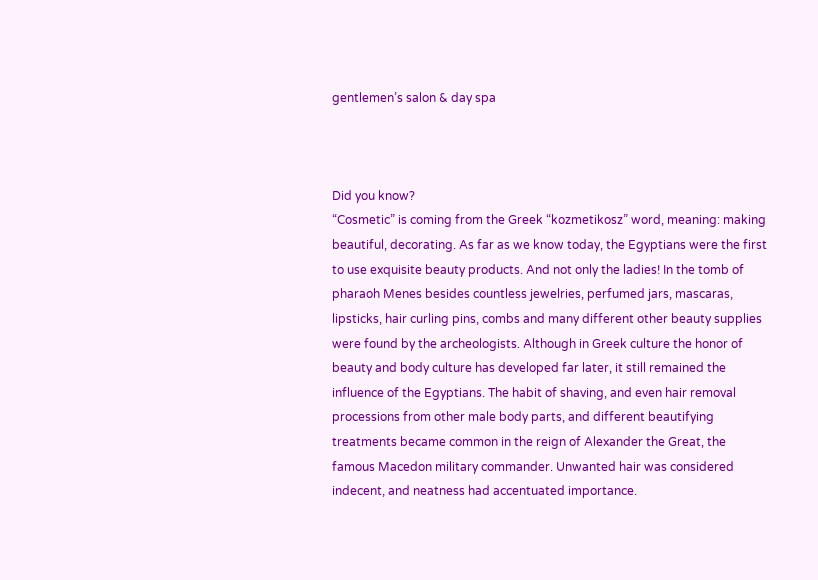gentlemen’s salon & day spa



Did you know?
“Cosmetic” is coming from the Greek “kozmetikosz” word, meaning: making beautiful, decorating. As far as we know today, the Egyptians were the first to use exquisite beauty products. And not only the ladies! In the tomb of pharaoh Menes besides countless jewelries, perfumed jars, mascaras, lipsticks, hair curling pins, combs and many different other beauty supplies were found by the archeologists. Although in Greek culture the honor of beauty and body culture has developed far later, it still remained the influence of the Egyptians. The habit of shaving, and even hair removal processions from other male body parts, and different beautifying treatments became common in the reign of Alexander the Great, the famous Macedon military commander. Unwanted hair was considered indecent, and neatness had accentuated importance.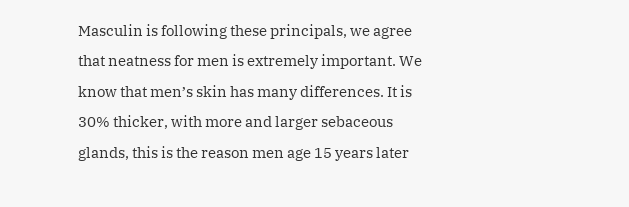Masculin is following these principals, we agree that neatness for men is extremely important. We know that men’s skin has many differences. It is 30% thicker, with more and larger sebaceous glands, this is the reason men age 15 years later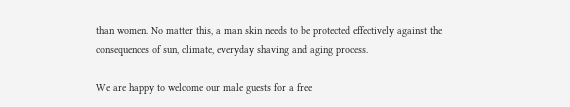than women. No matter this, a man skin needs to be protected effectively against the consequences of sun, climate, everyday shaving and aging process.

We are happy to welcome our male guests for a free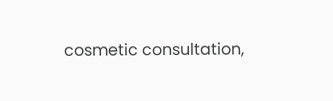cosmetic consultation,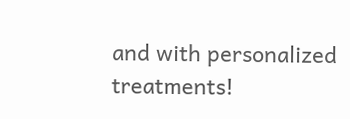and with personalized treatments!